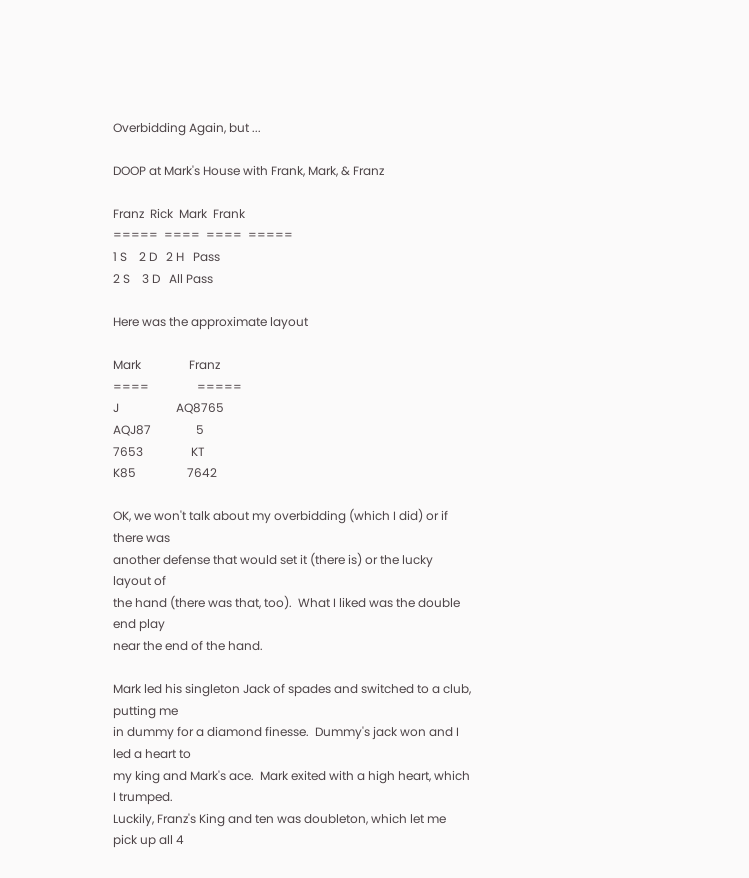Overbidding Again, but ...

DOOP at Mark's House with Frank, Mark, & Franz

Franz  Rick  Mark  Frank
=====  ====  ====  =====
1 S    2 D   2 H   Pass
2 S    3 D   All Pass

Here was the approximate layout

Mark                Franz
====                =====
J                   AQ8765
AQJ87               5
7653                KT
K85                 7642

OK, we won't talk about my overbidding (which I did) or if there was
another defense that would set it (there is) or the lucky layout of
the hand (there was that, too).  What I liked was the double end play
near the end of the hand.

Mark led his singleton Jack of spades and switched to a club, putting me
in dummy for a diamond finesse.  Dummy's jack won and I led a heart to
my king and Mark's ace.  Mark exited with a high heart, which I trumped.
Luckily, Franz's King and ten was doubleton, which let me pick up all 4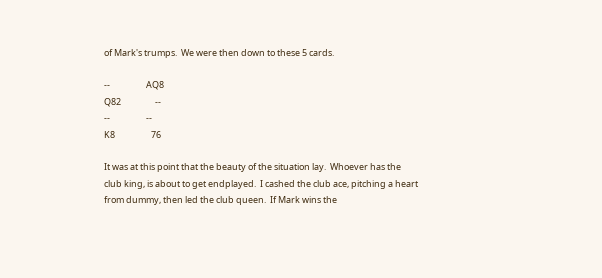of Mark's trumps.  We were then down to these 5 cards.

--                  AQ8
Q82                 --
--                  --
K8                  76

It was at this point that the beauty of the situation lay.  Whoever has the
club king, is about to get endplayed.  I cashed the club ace, pitching a heart
from dummy, then led the club queen.  If Mark wins the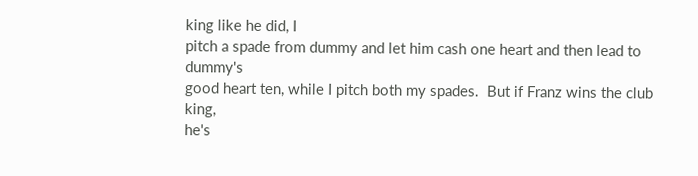king like he did, I
pitch a spade from dummy and let him cash one heart and then lead to dummy's
good heart ten, while I pitch both my spades.  But if Franz wins the club king,
he's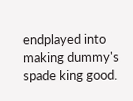endplayed into making dummy's spade king good.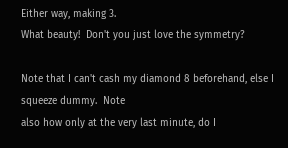Either way, making 3.
What beauty!  Don't you just love the symmetry?

Note that I can't cash my diamond 8 beforehand, else I squeeze dummy.  Note
also how only at the very last minute, do I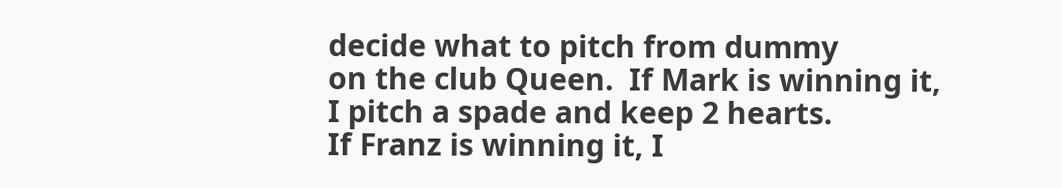decide what to pitch from dummy
on the club Queen.  If Mark is winning it, I pitch a spade and keep 2 hearts.
If Franz is winning it, I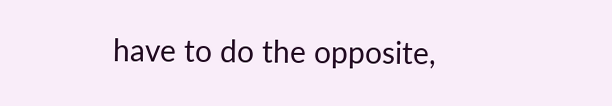have to do the opposite,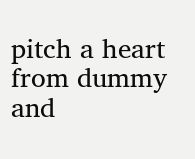pitch a heart from dummy
and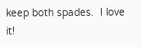keep both spades.  I love it!